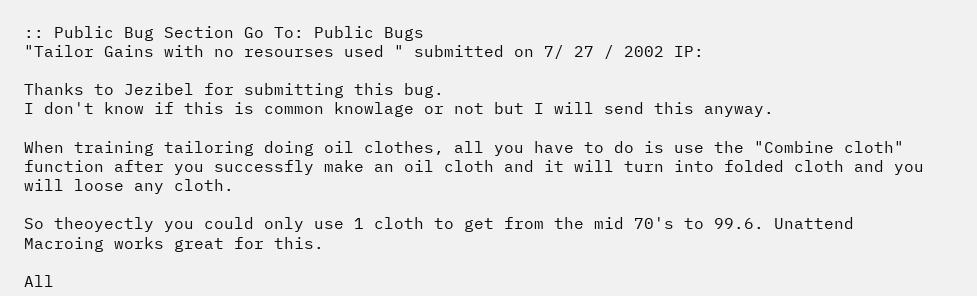:: Public Bug Section Go To: Public Bugs
"Tailor Gains with no resourses used " submitted on 7/ 27 / 2002 IP:

Thanks to Jezibel for submitting this bug.
I don't know if this is common knowlage or not but I will send this anyway.

When training tailoring doing oil clothes, all you have to do is use the "Combine cloth" function after you successfly make an oil cloth and it will turn into folded cloth and you will loose any cloth.

So theoyectly you could only use 1 cloth to get from the mid 70's to 99.6. Unattend Macroing works great for this.

All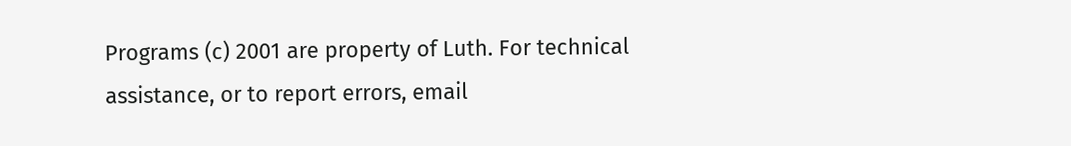Programs (c) 2001 are property of Luth. For technical assistance, or to report errors, email